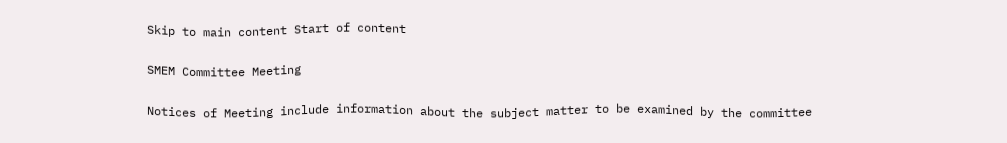Skip to main content Start of content

SMEM Committee Meeting

Notices of Meeting include information about the subject matter to be examined by the committee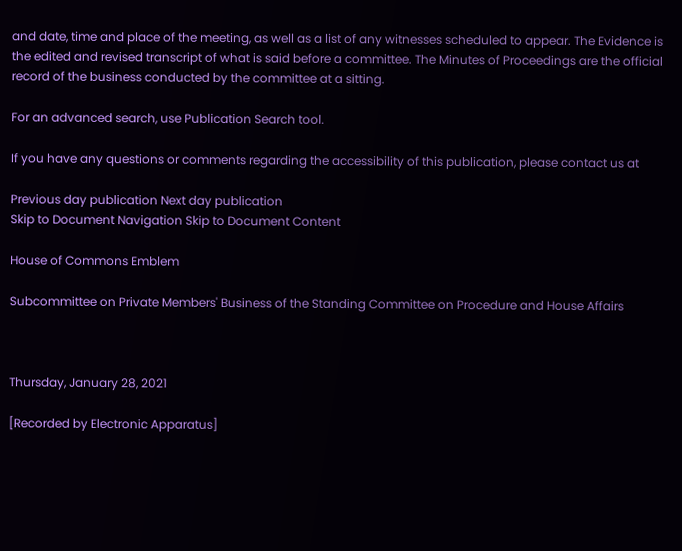and date, time and place of the meeting, as well as a list of any witnesses scheduled to appear. The Evidence is the edited and revised transcript of what is said before a committee. The Minutes of Proceedings are the official record of the business conducted by the committee at a sitting.

For an advanced search, use Publication Search tool.

If you have any questions or comments regarding the accessibility of this publication, please contact us at

Previous day publication Next day publication
Skip to Document Navigation Skip to Document Content

House of Commons Emblem

Subcommittee on Private Members' Business of the Standing Committee on Procedure and House Affairs



Thursday, January 28, 2021

[Recorded by Electronic Apparatus]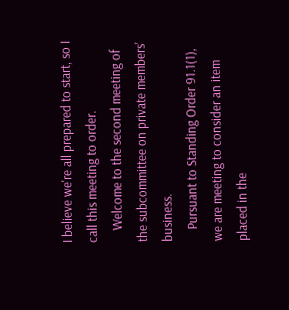I believe we're all prepared to start, so I call this meeting to order.
    Welcome to the second meeting of the subcommittee on private members' business.
    Pursuant to Standing Order 91.1(1), we are meeting to consider an item placed in the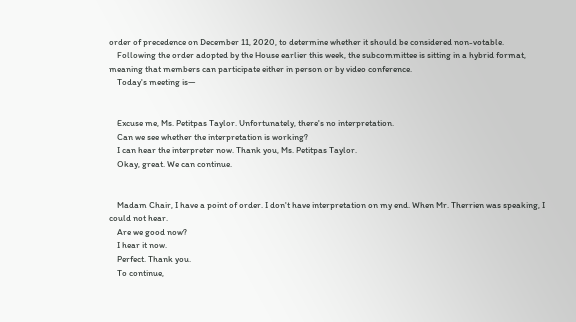order of precedence on December 11, 2020, to determine whether it should be considered non-votable.
    Following the order adopted by the House earlier this week, the subcommittee is sitting in a hybrid format, meaning that members can participate either in person or by video conference.
    Today's meeting is—


    Excuse me, Ms. Petitpas Taylor. Unfortunately, there's no interpretation.
    Can we see whether the interpretation is working?
    I can hear the interpreter now. Thank you, Ms. Petitpas Taylor.
    Okay, great. We can continue.


    Madam Chair, I have a point of order. I don't have interpretation on my end. When Mr. Therrien was speaking, I could not hear.
    Are we good now?
    I hear it now.
    Perfect. Thank you.
    To continue,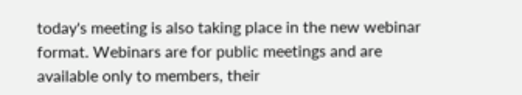today's meeting is also taking place in the new webinar format. Webinars are for public meetings and are available only to members, their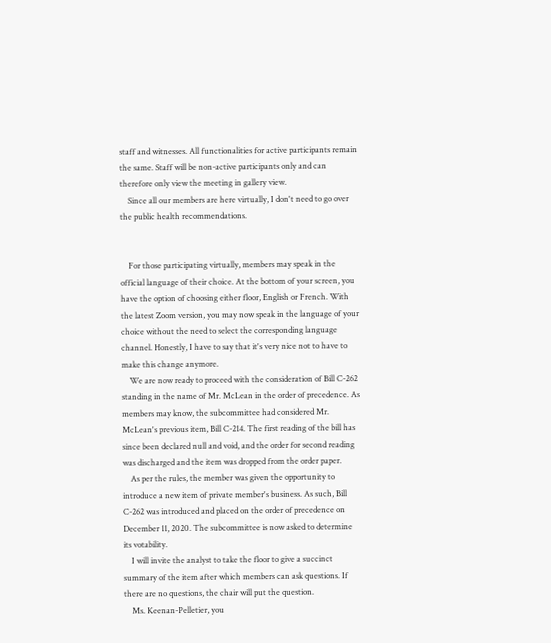staff and witnesses. All functionalities for active participants remain the same. Staff will be non-active participants only and can therefore only view the meeting in gallery view.
    Since all our members are here virtually, I don't need to go over the public health recommendations.


    For those participating virtually, members may speak in the official language of their choice. At the bottom of your screen, you have the option of choosing either floor, English or French. With the latest Zoom version, you may now speak in the language of your choice without the need to select the corresponding language channel. Honestly, I have to say that it's very nice not to have to make this change anymore.
    We are now ready to proceed with the consideration of Bill C-262 standing in the name of Mr. McLean in the order of precedence. As members may know, the subcommittee had considered Mr. McLean's previous item, Bill C-214. The first reading of the bill has since been declared null and void, and the order for second reading was discharged and the item was dropped from the order paper.
    As per the rules, the member was given the opportunity to introduce a new item of private member's business. As such, Bill C-262 was introduced and placed on the order of precedence on December 11, 2020. The subcommittee is now asked to determine its votability.
    I will invite the analyst to take the floor to give a succinct summary of the item after which members can ask questions. If there are no questions, the chair will put the question.
    Ms. Keenan-Pelletier, you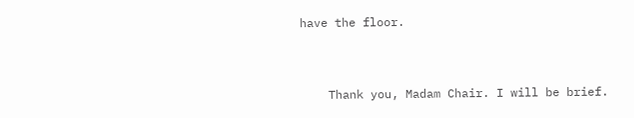have the floor.


    Thank you, Madam Chair. I will be brief.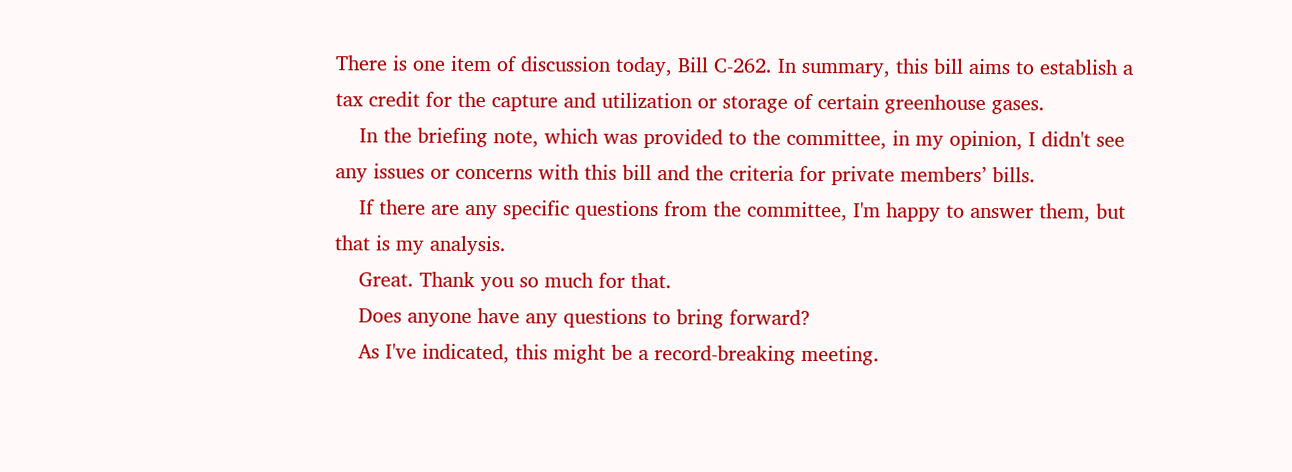There is one item of discussion today, Bill C-262. In summary, this bill aims to establish a tax credit for the capture and utilization or storage of certain greenhouse gases.
    In the briefing note, which was provided to the committee, in my opinion, I didn't see any issues or concerns with this bill and the criteria for private members’ bills.
    If there are any specific questions from the committee, I'm happy to answer them, but that is my analysis.
    Great. Thank you so much for that.
    Does anyone have any questions to bring forward?
    As I've indicated, this might be a record-breaking meeting.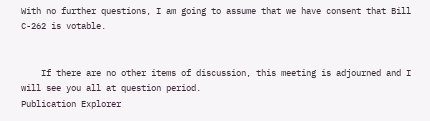With no further questions, I am going to assume that we have consent that Bill C-262 is votable.


    If there are no other items of discussion, this meeting is adjourned and I will see you all at question period.
Publication Explorer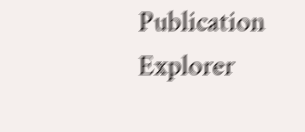Publication Explorer